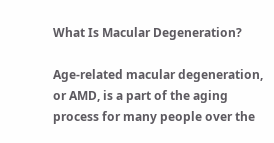What Is Macular Degeneration?

Age-related macular degeneration, or AMD, is a part of the aging process for many people over the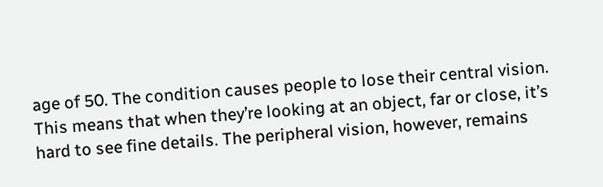age of 50. The condition causes people to lose their central vision. This means that when they’re looking at an object, far or close, it’s hard to see fine details. The peripheral vision, however, remains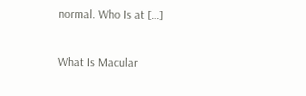normal. Who Is at […]

What Is Macular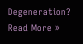Degeneration? Read More »